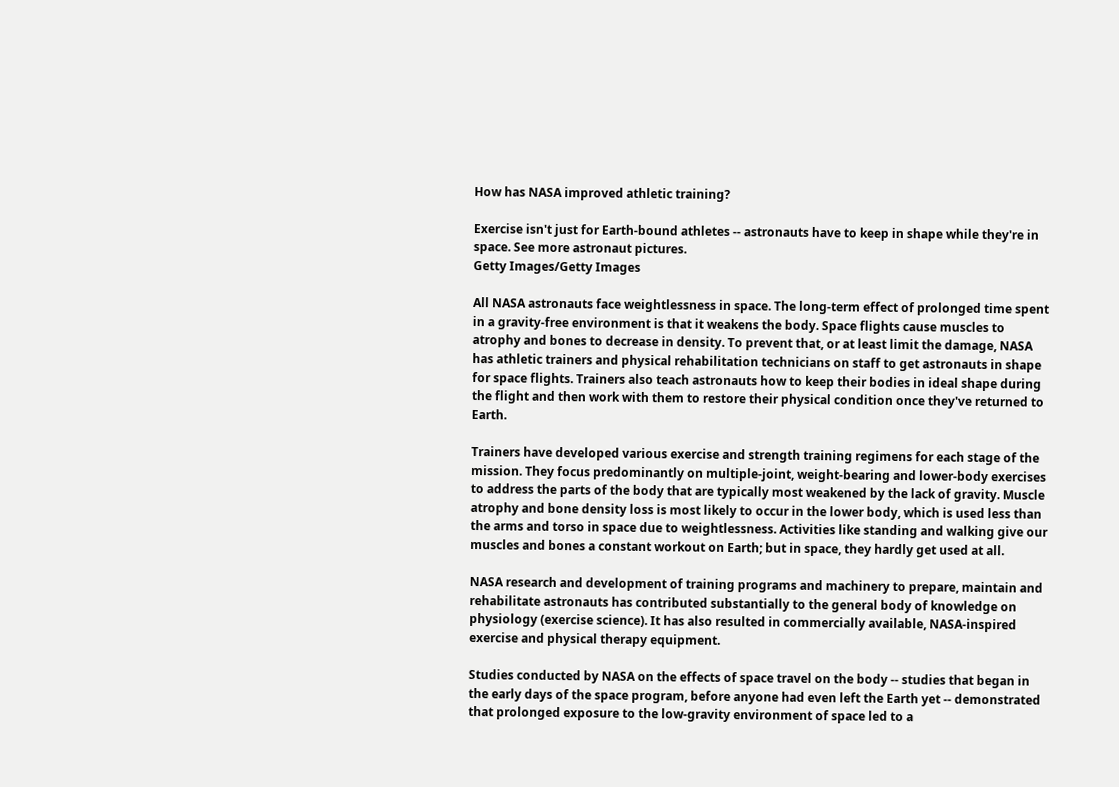How has NASA improved athletic training?

Exercise isn't just for Earth-bound athletes -- astronauts have to keep in shape while they're in space. See more astronaut pictures.
Getty Images/Getty Images

All NASA astronauts face weightlessness in space. The long-term effect of prolonged time spent in a gravity-free environment is that it weakens the body. Space flights cause muscles to atrophy and bones to decrease in density. To prevent that, or at least limit the damage, NASA has athletic trainers and physical rehabilitation technicians on staff to get astronauts in shape for space flights. Trainers also teach astronauts how to keep their bodies in ideal shape during the flight and then work with them to restore their physical condition once they've returned to Earth.

Trainers have developed various exercise and strength training regimens for each stage of the mission. They focus predominantly on multiple-joint, weight-bearing and lower-body exercises to address the parts of the body that are typically most weakened by the lack of gravity. Muscle atrophy and bone density loss is most likely to occur in the lower body, which is used less than the arms and torso in space due to weightlessness. Activities like standing and walking give our muscles and bones a constant workout on Earth; but in space, they hardly get used at all.

NASA research and development of training programs and machinery to prepare, maintain and rehabilitate astronauts has contributed substantially to the general body of knowledge on physiology (exercise science). It has also resulted in commercially available, NASA-inspired exercise and physical therapy equipment.

Studies conducted by NASA on the effects of space travel on the body -- studies that began in the early days of the space program, before anyone had even left the Earth yet -- demonstrated that prolonged exposure to the low-gravity environment of space led to a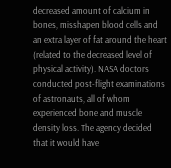decreased amount of calcium in bones, misshapen blood cells and an extra layer of fat around the heart (related to the decreased level of physical activity). NASA doctors conducted post-flight examinations of astronauts, all of whom experienced bone and muscle density loss. The agency decided that it would have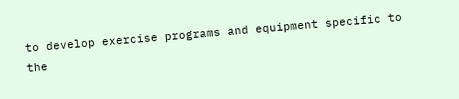to develop exercise programs and equipment specific to the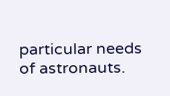particular needs of astronauts.